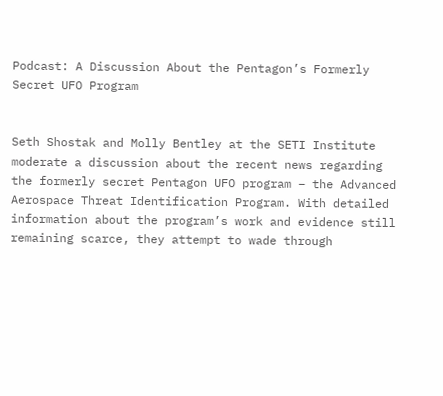Podcast: A Discussion About the Pentagon’s Formerly Secret UFO Program


Seth Shostak and Molly Bentley at the SETI Institute moderate a discussion about the recent news regarding the formerly secret Pentagon UFO program – the Advanced Aerospace Threat Identification Program. With detailed information about the program’s work and evidence still remaining scarce, they attempt to wade through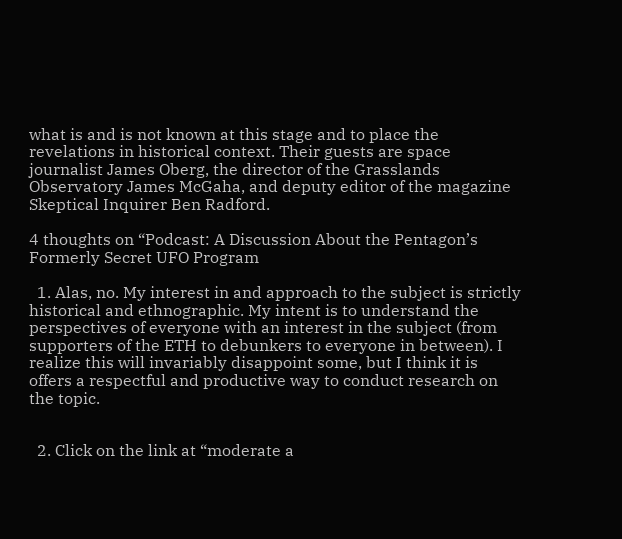what is and is not known at this stage and to place the revelations in historical context. Their guests are space journalist James Oberg, the director of the Grasslands Observatory James McGaha, and deputy editor of the magazine Skeptical Inquirer Ben Radford.

4 thoughts on “Podcast: A Discussion About the Pentagon’s Formerly Secret UFO Program

  1. Alas, no. My interest in and approach to the subject is strictly historical and ethnographic. My intent is to understand the perspectives of everyone with an interest in the subject (from supporters of the ETH to debunkers to everyone in between). I realize this will invariably disappoint some, but I think it is offers a respectful and productive way to conduct research on the topic.


  2. Click on the link at “moderate a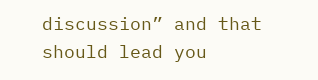discussion” and that should lead you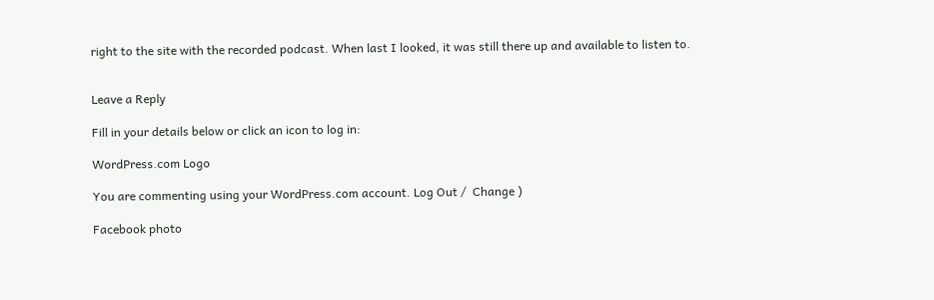right to the site with the recorded podcast. When last I looked, it was still there up and available to listen to.


Leave a Reply

Fill in your details below or click an icon to log in:

WordPress.com Logo

You are commenting using your WordPress.com account. Log Out /  Change )

Facebook photo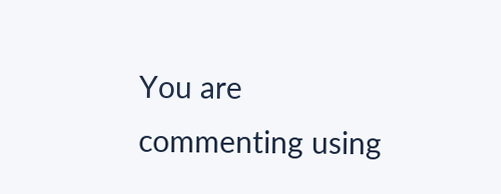You are commenting using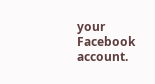your Facebook account.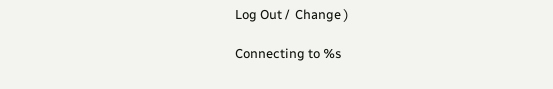Log Out /  Change )

Connecting to %s